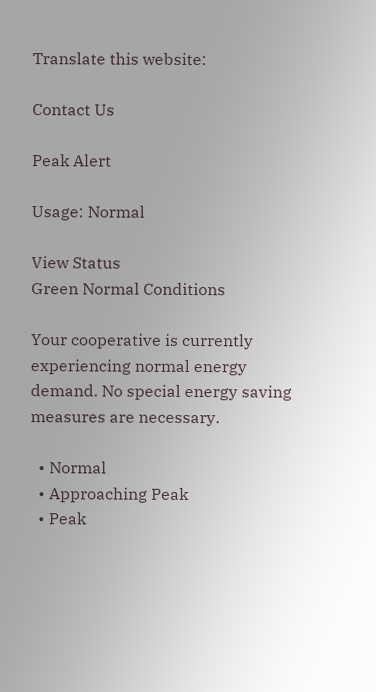Translate this website:

Contact Us

Peak Alert

Usage: Normal

View Status
Green Normal Conditions

Your cooperative is currently experiencing normal energy demand. No special energy saving measures are necessary.

  • Normal
  • Approaching Peak
  • Peak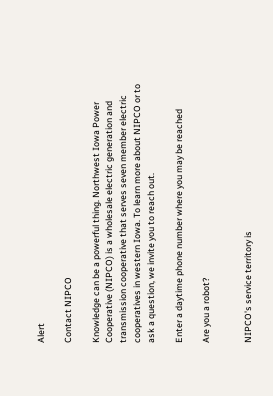Alert

Contact NIPCO

Knowledge can be a powerful thing. Northwest Iowa Power Cooperative (NIPCO) is a wholesale electric generation and transmission cooperative that serves seven member electric cooperatives in western Iowa. To learn more about NIPCO or to ask a question, we invite you to reach out.

Enter a daytime phone number where you may be reached

Are you a robot?


NIPCO's service territory is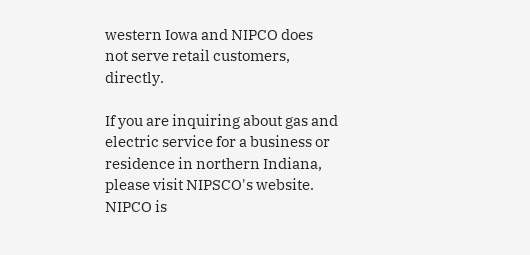western Iowa and NIPCO does not serve retail customers, directly.

If you are inquiring about gas and electric service for a business or residence in northern Indiana, please visit NIPSCO's website. NIPCO is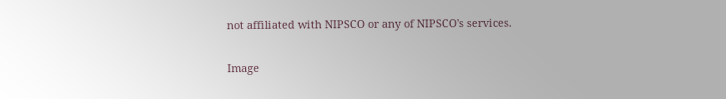not affiliated with NIPSCO or any of NIPSCO's services.

Image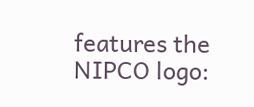features the NIPCO logo: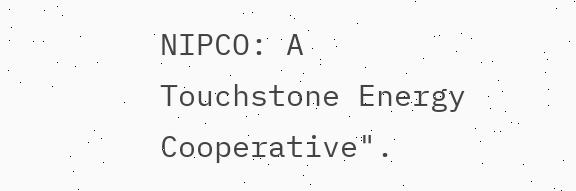NIPCO: A Touchstone Energy Cooperative".